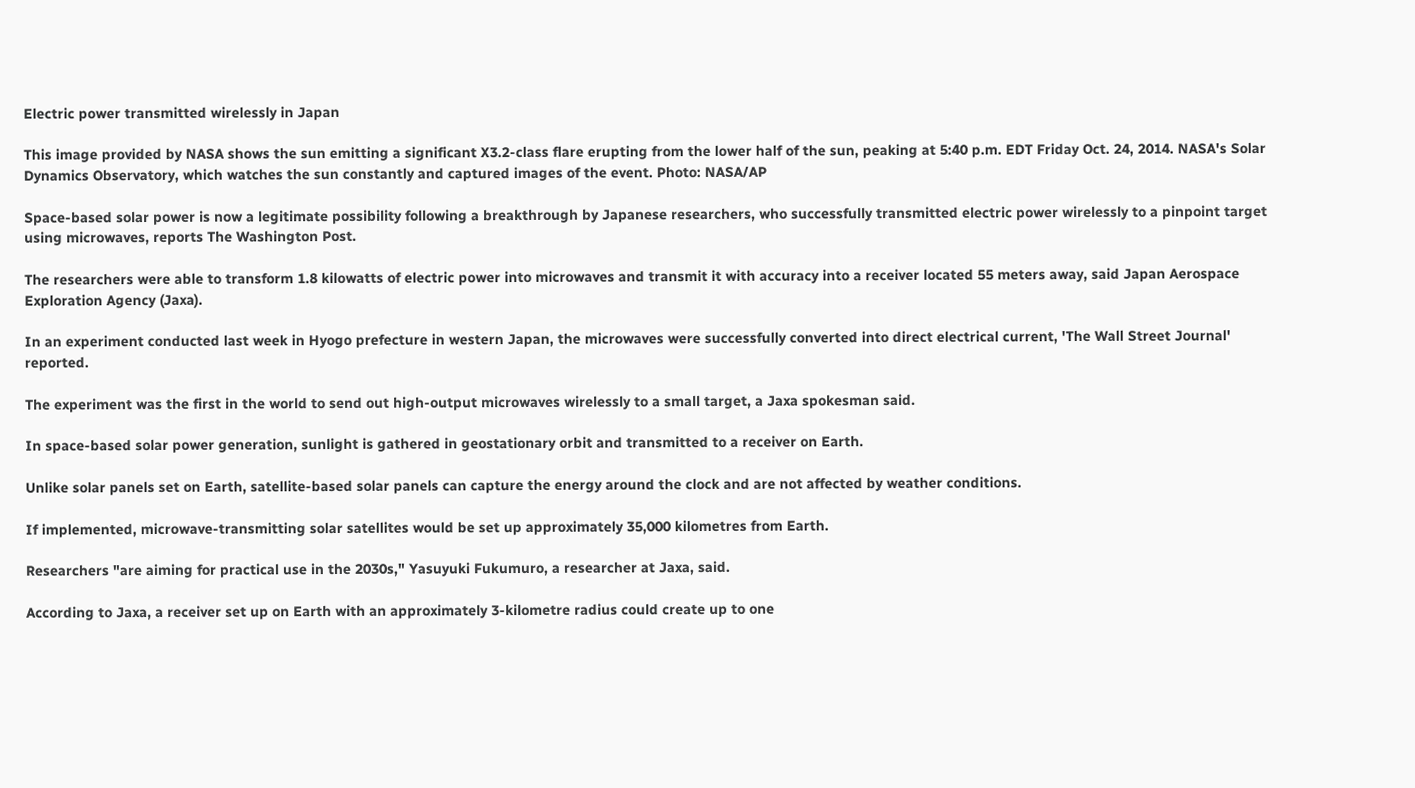Electric power transmitted wirelessly in Japan

This image provided by NASA shows the sun emitting a significant X3.2-class flare erupting from the lower half of the sun, peaking at 5:40 p.m. EDT Friday Oct. 24, 2014. NASA's Solar Dynamics Observatory, which watches the sun constantly and captured images of the event. Photo: NASA/AP

Space-based solar power is now a legitimate possibility following a breakthrough by Japanese researchers, who successfully transmitted electric power wirelessly to a pinpoint target using microwaves, reports The Washington Post.

The researchers were able to transform 1.8 kilowatts of electric power into microwaves and transmit it with accuracy into a receiver located 55 meters away, said Japan Aerospace Exploration Agency (Jaxa).

In an experiment conducted last week in Hyogo prefecture in western Japan, the microwaves were successfully converted into direct electrical current, 'The Wall Street Journal' reported.

The experiment was the first in the world to send out high-output microwaves wirelessly to a small target, a Jaxa spokesman said.

In space-based solar power generation, sunlight is gathered in geostationary orbit and transmitted to a receiver on Earth.

Unlike solar panels set on Earth, satellite-based solar panels can capture the energy around the clock and are not affected by weather conditions.

If implemented, microwave-transmitting solar satellites would be set up approximately 35,000 kilometres from Earth.

Researchers "are aiming for practical use in the 2030s," Yasuyuki Fukumuro, a researcher at Jaxa, said.

According to Jaxa, a receiver set up on Earth with an approximately 3-kilometre radius could create up to one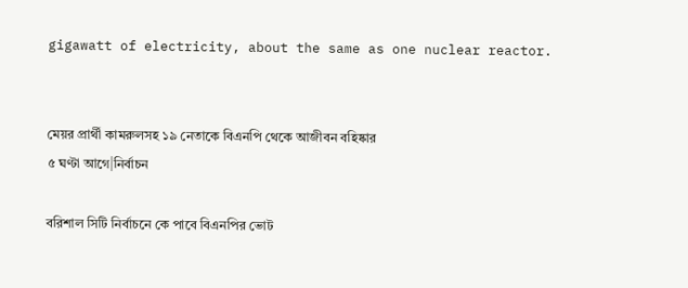gigawatt of electricity, about the same as one nuclear reactor.


মেয়র প্রার্থী কামরুলসহ ১৯ নেতাকে বিএনপি থেকে আজীবন বহিষ্কার
৫ ঘণ্টা আগে|নির্বাচন

বরিশাল সিটি নির্বাচনে কে পাবে বিএনপির ভোট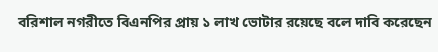বরিশাল নগরীতে বিএনপির প্রায় ১ লাখ ভোটার রয়েছে বলে দাবি করেছেন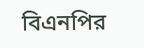বিএনপির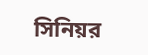সিনিয়র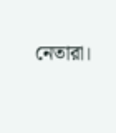নেতারা।